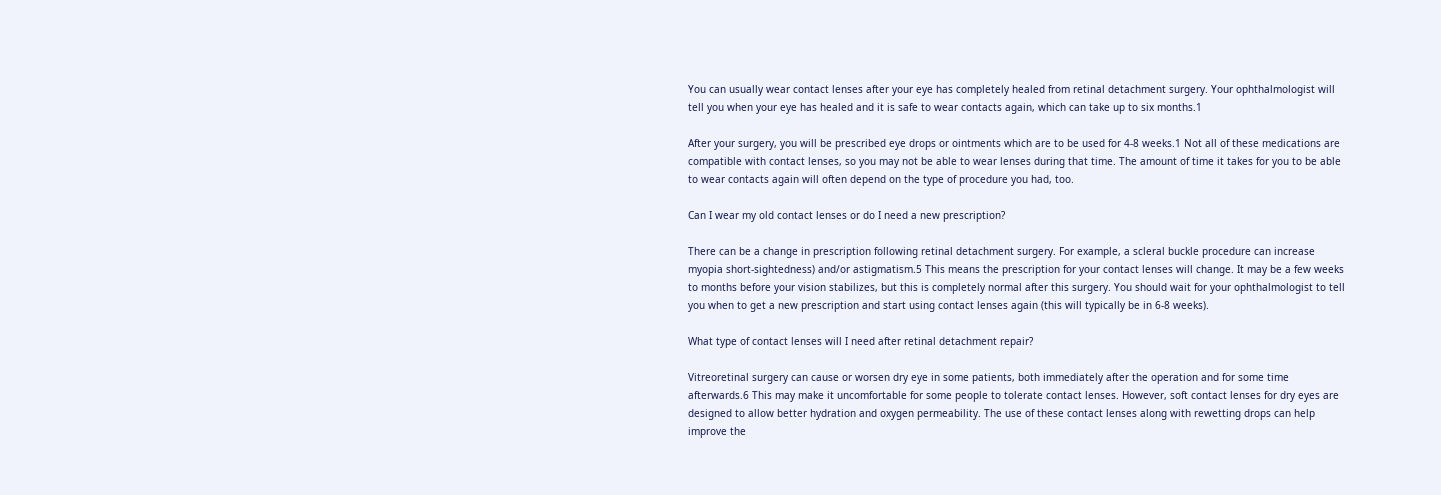You can usually wear contact lenses after your eye has completely healed from retinal detachment surgery. Your ophthalmologist will tell you when your eye has healed and it is safe to wear contacts again, which can take up to six months.1

After your surgery, you will be prescribed eye drops or ointments which are to be used for 4-8 weeks.1 Not all of these medications are compatible with contact lenses, so you may not be able to wear lenses during that time. The amount of time it takes for you to be able to wear contacts again will often depend on the type of procedure you had, too.

Can I wear my old contact lenses or do I need a new prescription?

There can be a change in prescription following retinal detachment surgery. For example, a scleral buckle procedure can increase myopia short-sightedness) and/or astigmatism.5 This means the prescription for your contact lenses will change. It may be a few weeks to months before your vision stabilizes, but this is completely normal after this surgery. You should wait for your ophthalmologist to tell you when to get a new prescription and start using contact lenses again (this will typically be in 6-8 weeks).

What type of contact lenses will I need after retinal detachment repair?

Vitreoretinal surgery can cause or worsen dry eye in some patients, both immediately after the operation and for some time afterwards.6 This may make it uncomfortable for some people to tolerate contact lenses. However, soft contact lenses for dry eyes are designed to allow better hydration and oxygen permeability. The use of these contact lenses along with rewetting drops can help improve the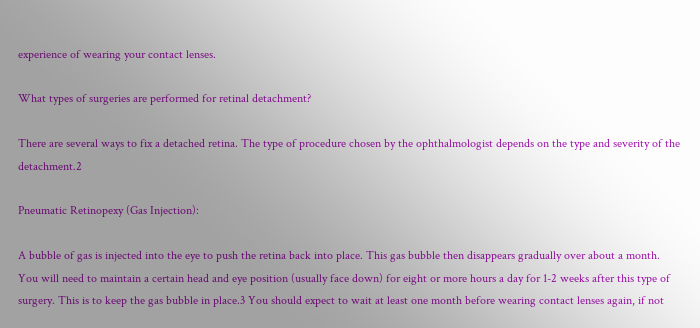experience of wearing your contact lenses.

What types of surgeries are performed for retinal detachment?

There are several ways to fix a detached retina. The type of procedure chosen by the ophthalmologist depends on the type and severity of the detachment.2

Pneumatic Retinopexy (Gas Injection):

A bubble of gas is injected into the eye to push the retina back into place. This gas bubble then disappears gradually over about a month. You will need to maintain a certain head and eye position (usually face down) for eight or more hours a day for 1-2 weeks after this type of surgery. This is to keep the gas bubble in place.3 You should expect to wait at least one month before wearing contact lenses again, if not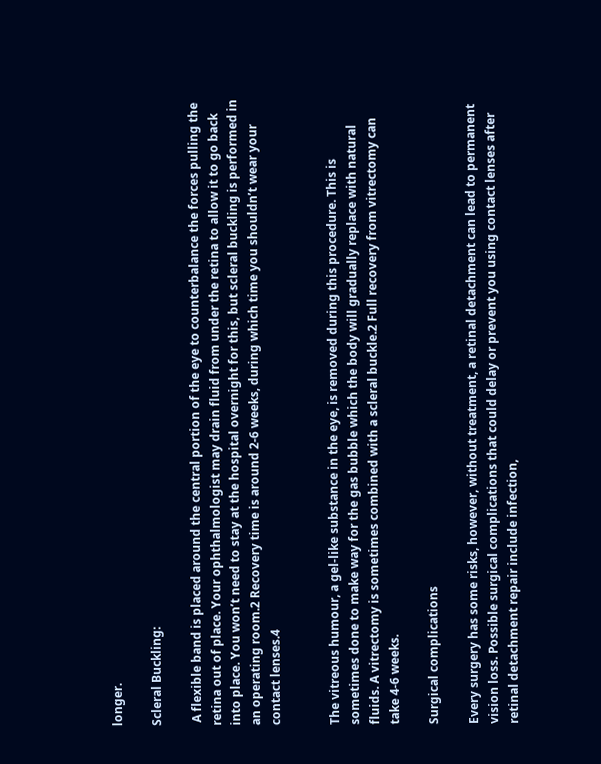longer.

Scleral Buckling:

 A flexible band is placed around the central portion of the eye to counterbalance the forces pulling the retina out of place. Your ophthalmologist may drain fluid from under the retina to allow it to go back into place. You won’t need to stay at the hospital overnight for this, but scleral buckling is performed in an operating room.2 Recovery time is around 2-6 weeks, during which time you shouldn’t wear your contact lenses.4


The vitreous humour, a gel-like substance in the eye, is removed during this procedure. This is sometimes done to make way for the gas bubble which the body will gradually replace with natural fluids. A vitrectomy is sometimes combined with a scleral buckle.2 Full recovery from vitrectomy can take 4-6 weeks.

Surgical complications

Every surgery has some risks, however, without treatment, a retinal detachment can lead to permanent vision loss. Possible surgical complications that could delay or prevent you using contact lenses after retinal detachment repair include infection,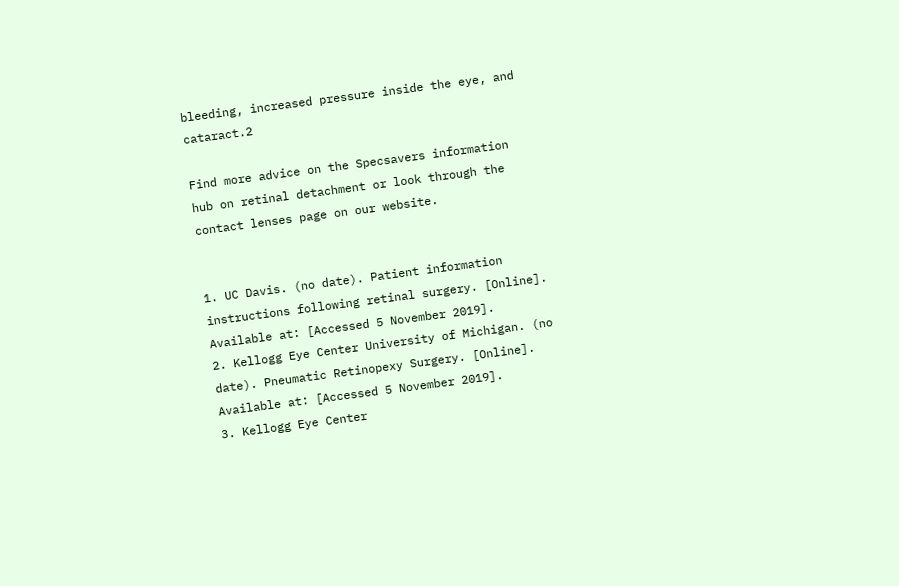bleeding, increased pressure inside the eye, and cataract.2

Find more advice on the Specsavers information hub on retinal detachment or look through the contact lenses page on our website.


1. UC Davis. (no date). Patient information instructions following retinal surgery. [Online]. Available at: [Accessed 5 November 2019].
2. Kellogg Eye Center University of Michigan. (no date). Pneumatic Retinopexy Surgery. [Online]. Available at: [Accessed 5 November 2019].
3. Kellogg Eye Center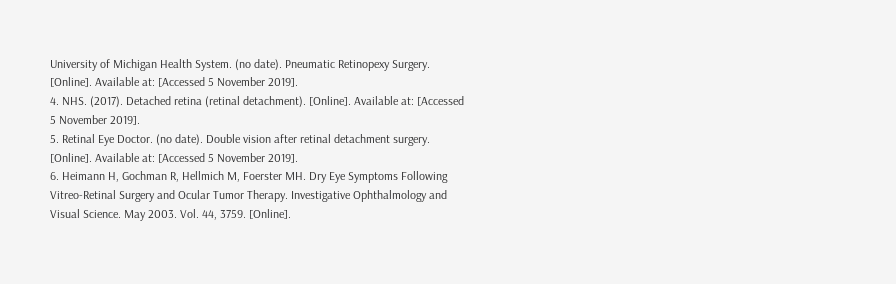University of Michigan Health System. (no date). Pneumatic Retinopexy Surgery. [Online]. Available at: [Accessed 5 November 2019].
4. NHS. (2017). Detached retina (retinal detachment). [Online]. Available at: [Accessed 5 November 2019].
5. Retinal Eye Doctor. (no date). Double vision after retinal detachment surgery. [Online]. Available at: [Accessed 5 November 2019].
6. Heimann H, Gochman R, Hellmich M, Foerster MH. Dry Eye Symptoms Following Vitreo-Retinal Surgery and Ocular Tumor Therapy. Investigative Ophthalmology and Visual Science. May 2003. Vol. 44, 3759. [Online].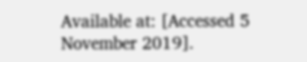Available at: [Accessed 5 November 2019].